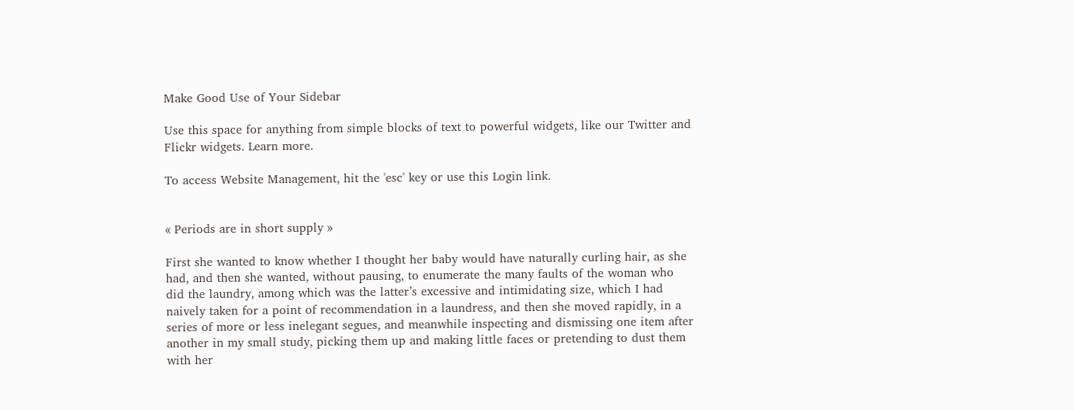Make Good Use of Your Sidebar

Use this space for anything from simple blocks of text to powerful widgets, like our Twitter and Flickr widgets. Learn more.

To access Website Management, hit the 'esc' key or use this Login link.


« Periods are in short supply »

First she wanted to know whether I thought her baby would have naturally curling hair, as she had, and then she wanted, without pausing, to enumerate the many faults of the woman who did the laundry, among which was the latter’s excessive and intimidating size, which I had naively taken for a point of recommendation in a laundress, and then she moved rapidly, in a series of more or less inelegant segues, and meanwhile inspecting and dismissing one item after another in my small study, picking them up and making little faces or pretending to dust them with her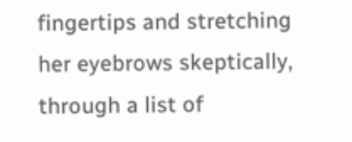fingertips and stretching her eyebrows skeptically, through a list of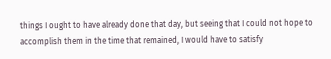things I ought to have already done that day, but seeing that I could not hope to accomplish them in the time that remained, I would have to satisfy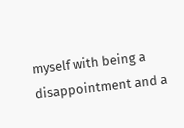myself with being a disappointment and a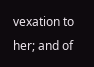vexation to her; and of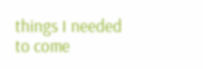things I needed to come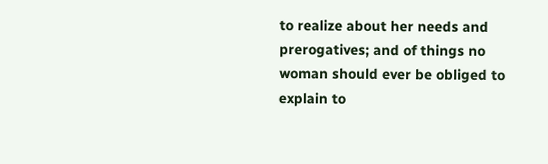to realize about her needs and prerogatives; and of things no woman should ever be obliged to explain to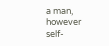a man, however self-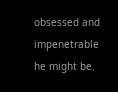obsessed and impenetrable he might be.